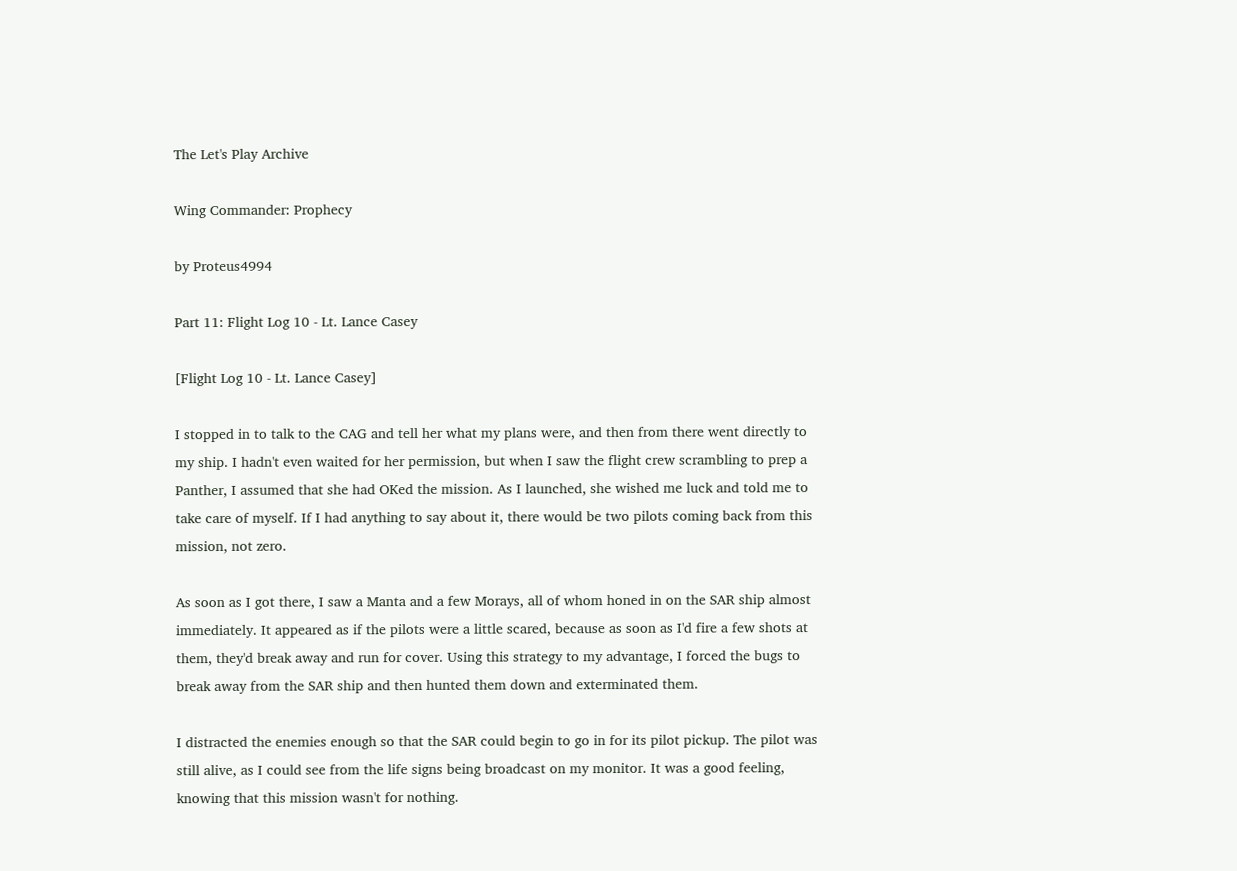The Let's Play Archive

Wing Commander: Prophecy

by Proteus4994

Part 11: Flight Log 10 - Lt. Lance Casey

[Flight Log 10 - Lt. Lance Casey]

I stopped in to talk to the CAG and tell her what my plans were, and then from there went directly to my ship. I hadn't even waited for her permission, but when I saw the flight crew scrambling to prep a Panther, I assumed that she had OKed the mission. As I launched, she wished me luck and told me to take care of myself. If I had anything to say about it, there would be two pilots coming back from this mission, not zero.

As soon as I got there, I saw a Manta and a few Morays, all of whom honed in on the SAR ship almost immediately. It appeared as if the pilots were a little scared, because as soon as I'd fire a few shots at them, they'd break away and run for cover. Using this strategy to my advantage, I forced the bugs to break away from the SAR ship and then hunted them down and exterminated them.

I distracted the enemies enough so that the SAR could begin to go in for its pilot pickup. The pilot was still alive, as I could see from the life signs being broadcast on my monitor. It was a good feeling, knowing that this mission wasn't for nothing.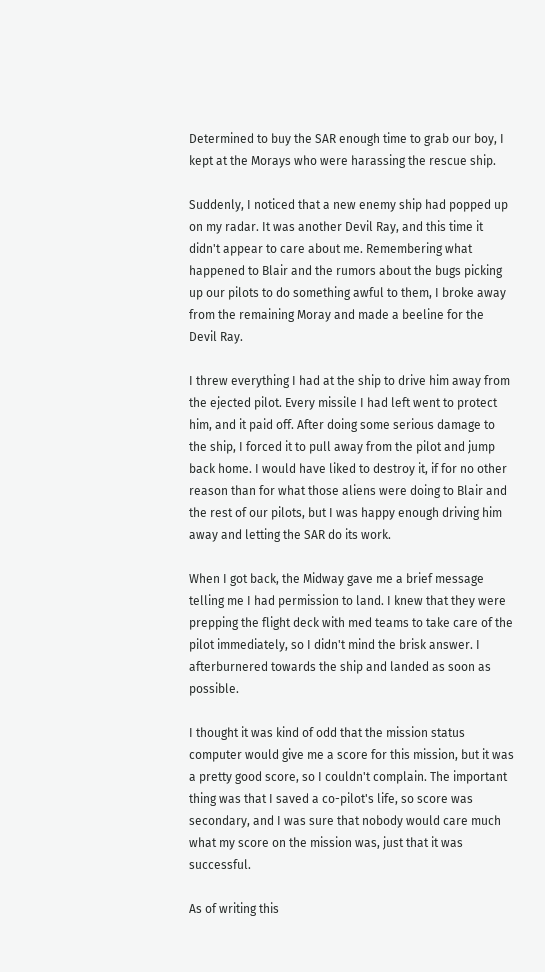Determined to buy the SAR enough time to grab our boy, I kept at the Morays who were harassing the rescue ship.

Suddenly, I noticed that a new enemy ship had popped up on my radar. It was another Devil Ray, and this time it didn't appear to care about me. Remembering what happened to Blair and the rumors about the bugs picking up our pilots to do something awful to them, I broke away from the remaining Moray and made a beeline for the Devil Ray.

I threw everything I had at the ship to drive him away from the ejected pilot. Every missile I had left went to protect him, and it paid off. After doing some serious damage to the ship, I forced it to pull away from the pilot and jump back home. I would have liked to destroy it, if for no other reason than for what those aliens were doing to Blair and the rest of our pilots, but I was happy enough driving him away and letting the SAR do its work.

When I got back, the Midway gave me a brief message telling me I had permission to land. I knew that they were prepping the flight deck with med teams to take care of the pilot immediately, so I didn't mind the brisk answer. I afterburnered towards the ship and landed as soon as possible.

I thought it was kind of odd that the mission status computer would give me a score for this mission, but it was a pretty good score, so I couldn't complain. The important thing was that I saved a co-pilot's life, so score was secondary, and I was sure that nobody would care much what my score on the mission was, just that it was successful.

As of writing this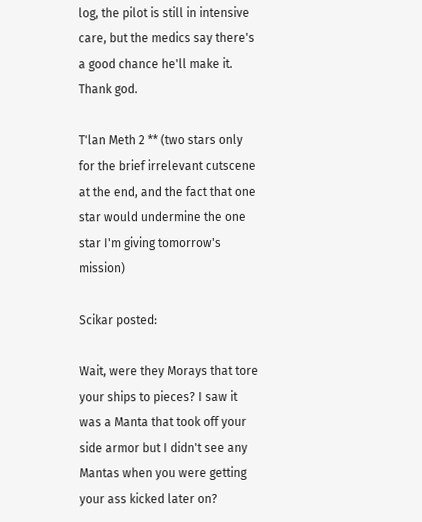log, the pilot is still in intensive care, but the medics say there's a good chance he'll make it. Thank god.

T'lan Meth 2 ** (two stars only for the brief irrelevant cutscene at the end, and the fact that one star would undermine the one star I'm giving tomorrow's mission)

Scikar posted:

Wait, were they Morays that tore your ships to pieces? I saw it was a Manta that took off your side armor but I didn't see any Mantas when you were getting your ass kicked later on?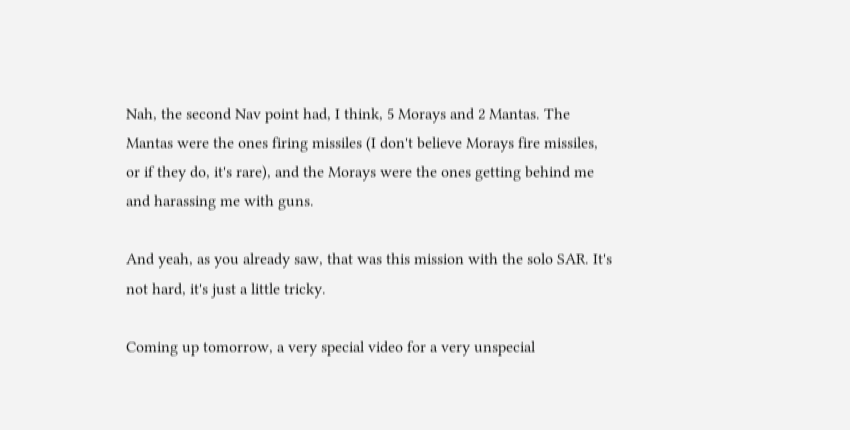Nah, the second Nav point had, I think, 5 Morays and 2 Mantas. The Mantas were the ones firing missiles (I don't believe Morays fire missiles, or if they do, it's rare), and the Morays were the ones getting behind me and harassing me with guns.

And yeah, as you already saw, that was this mission with the solo SAR. It's not hard, it's just a little tricky.

Coming up tomorrow, a very special video for a very unspecial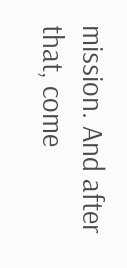mission. And after that, come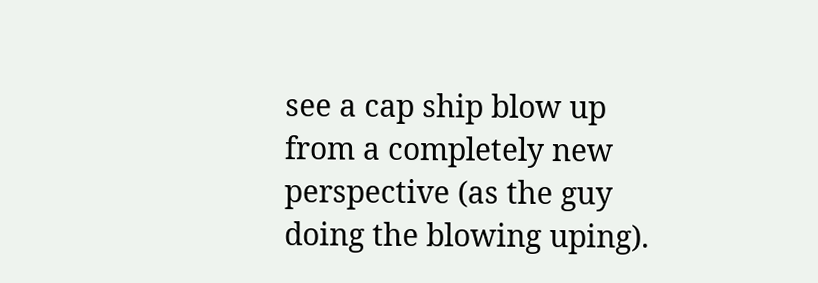see a cap ship blow up from a completely new perspective (as the guy doing the blowing uping).